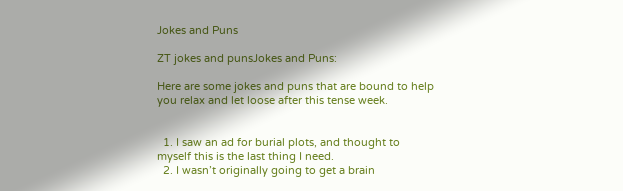Jokes and Puns

ZT jokes and punsJokes and Puns:

Here are some jokes and puns that are bound to help you relax and let loose after this tense week.


  1. I saw an ad for burial plots, and thought to myself this is the last thing I need.
  2. I wasn’t originally going to get a brain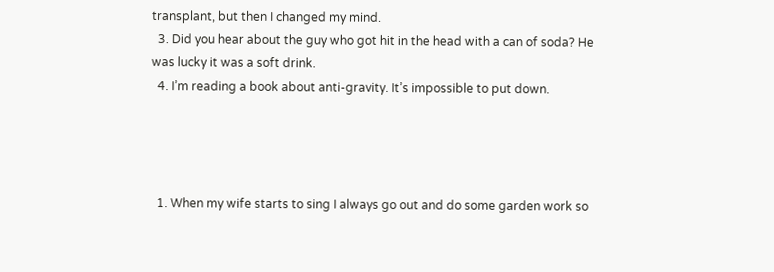transplant, but then I changed my mind.
  3. Did you hear about the guy who got hit in the head with a can of soda? He was lucky it was a soft drink.
  4. I’m reading a book about anti-gravity. It’s impossible to put down.




  1. When my wife starts to sing I always go out and do some garden work so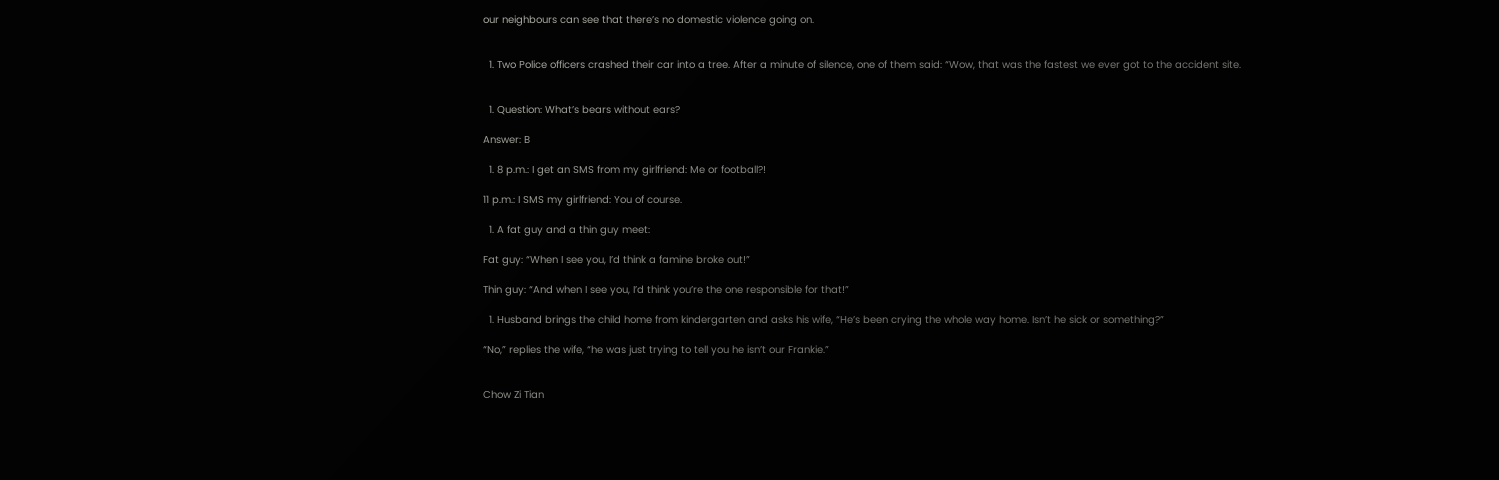our neighbours can see that there’s no domestic violence going on.


  1. Two Police officers crashed their car into a tree. After a minute of silence, one of them said: “Wow, that was the fastest we ever got to the accident site.


  1. Question: What’s bears without ears?

Answer: B

  1. 8 p.m.: I get an SMS from my girlfriend: Me or football?!

11 p.m.: I SMS my girlfriend: You of course.

  1. A fat guy and a thin guy meet:

Fat guy: “When I see you, I’d think a famine broke out!”

Thin guy: “And when I see you, I’d think you’re the one responsible for that!”

  1. Husband brings the child home from kindergarten and asks his wife, “He’s been crying the whole way home. Isn’t he sick or something?”

“No,” replies the wife, “he was just trying to tell you he isn’t our Frankie.”


Chow Zi Tian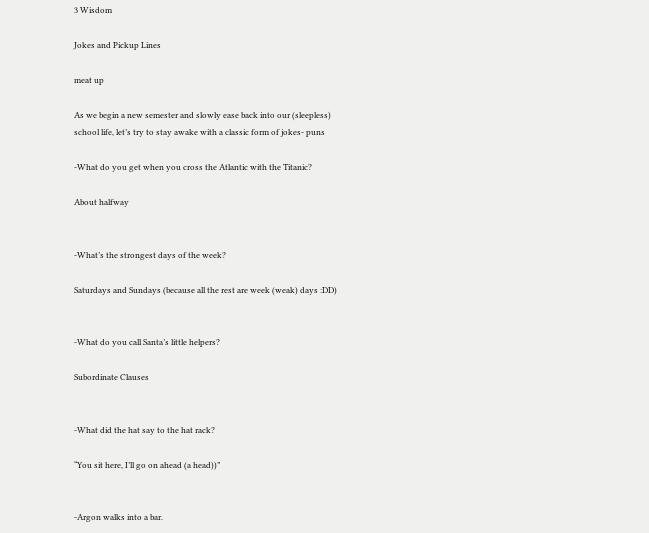3 Wisdom

Jokes and Pickup Lines

meat up

As we begin a new semester and slowly ease back into our (sleepless) school life, let’s try to stay awake with a classic form of jokes- puns

-What do you get when you cross the Atlantic with the Titanic?

About halfway


-What’s the strongest days of the week?

Saturdays and Sundays (because all the rest are week (weak) days :DD)


-What do you call Santa’s little helpers?

Subordinate Clauses


-What did the hat say to the hat rack?

“You sit here, I’ll go on ahead (a head))”


-Argon walks into a bar.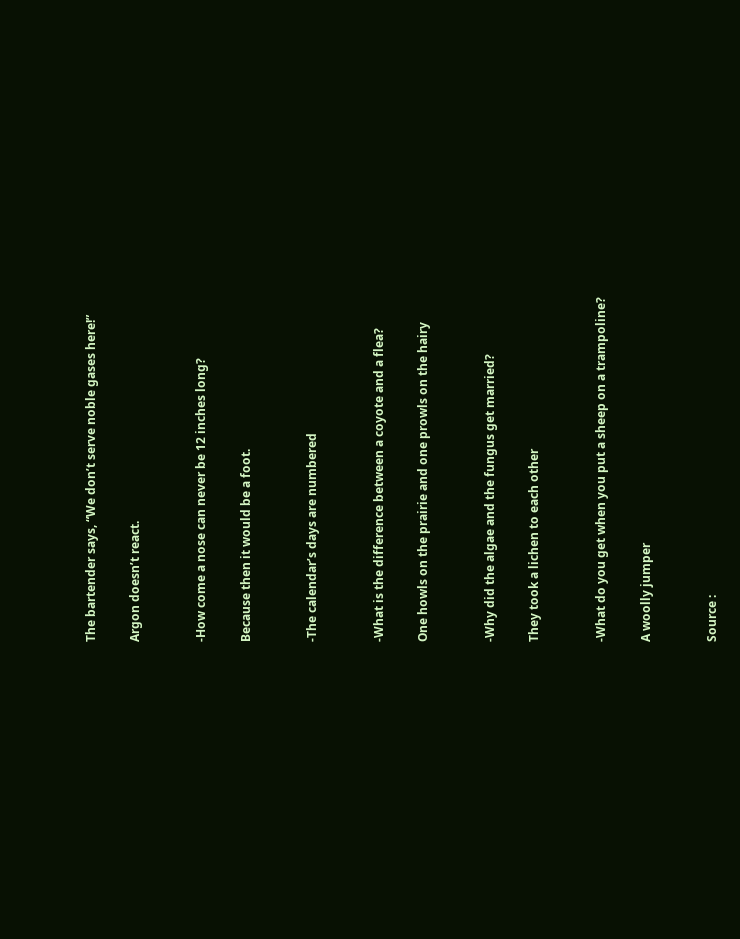The bartender says, “We don’t serve noble gases here!”

Argon doesn’t react.


-How come a nose can never be 12 inches long?

Because then it would be a foot.


-The calendar’s days are numbered


-What is the difference between a coyote and a flea?

One howls on the prairie and one prowls on the hairy


-Why did the algae and the fungus get married?

They took a lichen to each other


-What do you get when you put a sheep on a trampoline?

A woolly jumper


Source :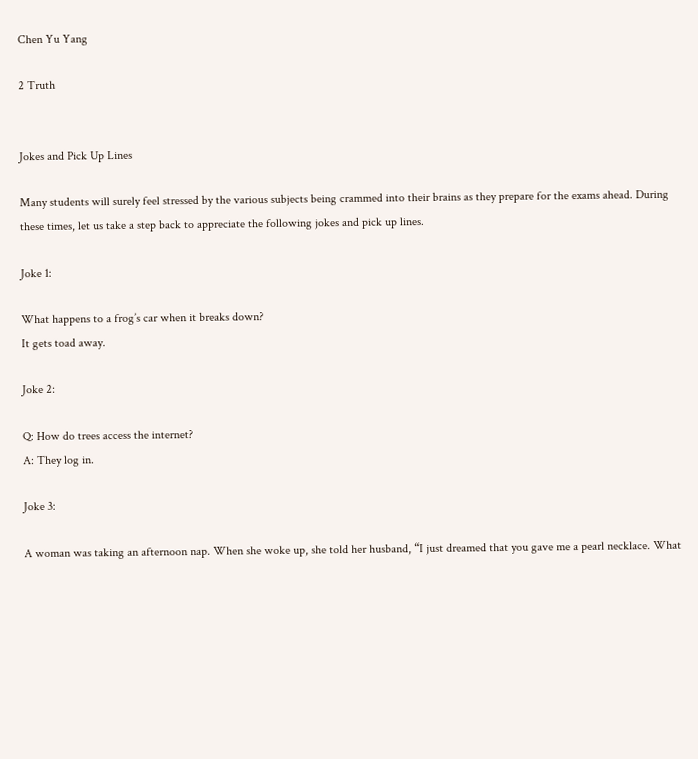Chen Yu Yang

2 Truth


Jokes and Pick Up Lines

Many students will surely feel stressed by the various subjects being crammed into their brains as they prepare for the exams ahead. During these times, let us take a step back to appreciate the following jokes and pick up lines.

Joke 1:

What happens to a frog’s car when it breaks down?
It gets toad away.

Joke 2:

Q: How do trees access the internet?
A: They log in.

Joke 3:

A woman was taking an afternoon nap. When she woke up, she told her husband, “I just dreamed that you gave me a pearl necklace. What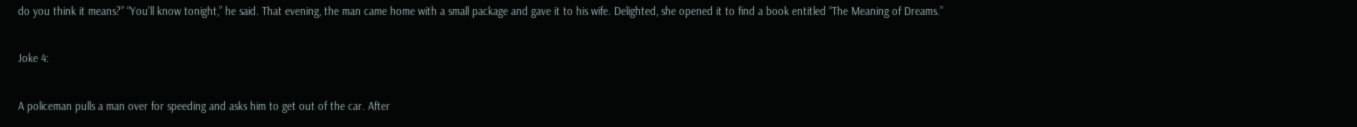do you think it means?” “You’ll know tonight,” he said. That evening, the man came home with a small package and gave it to his wife. Delighted, she opened it to find a book entitled “The Meaning of Dreams.”

Joke 4:

A policeman pulls a man over for speeding and asks him to get out of the car. After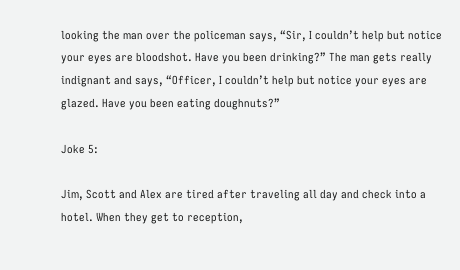looking the man over the policeman says, “Sir, I couldn’t help but notice your eyes are bloodshot. Have you been drinking?” The man gets really indignant and says, “Officer, I couldn’t help but notice your eyes are glazed. Have you been eating doughnuts?”

Joke 5:

Jim, Scott and Alex are tired after traveling all day and check into a hotel. When they get to reception,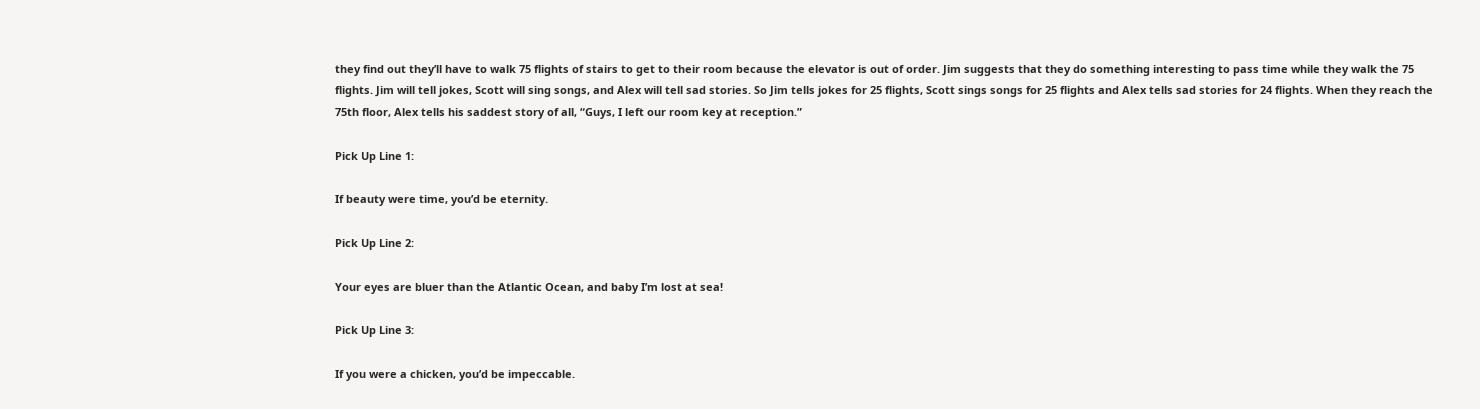they find out they’ll have to walk 75 flights of stairs to get to their room because the elevator is out of order. Jim suggests that they do something interesting to pass time while they walk the 75 flights. Jim will tell jokes, Scott will sing songs, and Alex will tell sad stories. So Jim tells jokes for 25 flights, Scott sings songs for 25 flights and Alex tells sad stories for 24 flights. When they reach the 75th floor, Alex tells his saddest story of all, “Guys, I left our room key at reception.”

Pick Up Line 1:

If beauty were time, you’d be eternity.

Pick Up Line 2:

Your eyes are bluer than the Atlantic Ocean, and baby I’m lost at sea!

Pick Up Line 3:

If you were a chicken, you’d be impeccable.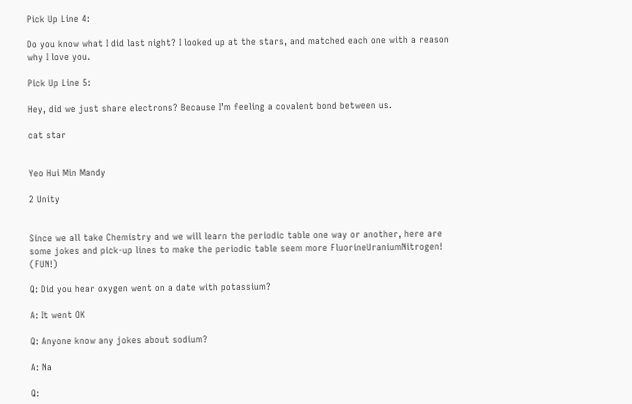Pick Up Line 4:

Do you know what I did last night? I looked up at the stars, and matched each one with a reason why I love you.

Pick Up Line 5:

Hey, did we just share electrons? Because I’m feeling a covalent bond between us.

cat star


Yeo Hui Min Mandy

2 Unity


Since we all take Chemistry and we will learn the periodic table one way or another, here are some jokes and pick-up lines to make the periodic table seem more FluorineUraniumNitrogen! (FUN!)

Q: Did you hear oxygen went on a date with potassium?

A: It went OK

Q: Anyone know any jokes about sodium?

A: Na

Q: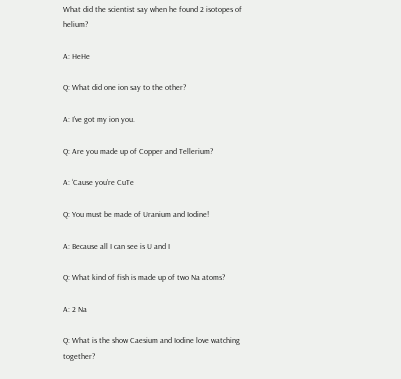What did the scientist say when he found 2 isotopes of helium?

A: HeHe

Q: What did one ion say to the other?

A: I’ve got my ion you.

Q: Are you made up of Copper and Tellerium?

A: ‘Cause you’re CuTe

Q: You must be made of Uranium and Iodine!

A: Because all I can see is U and I

Q: What kind of fish is made up of two Na atoms?

A: 2 Na

Q: What is the show Caesium and Iodine love watching together?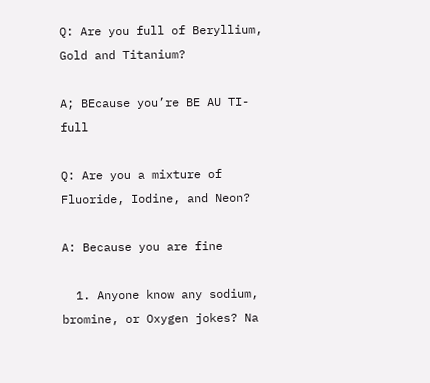Q: Are you full of Beryllium, Gold and Titanium?

A; BEcause you’re BE AU TI- full

Q: Are you a mixture of Fluoride, Iodine, and Neon?

A: Because you are fine

  1. Anyone know any sodium, bromine, or Oxygen jokes? Na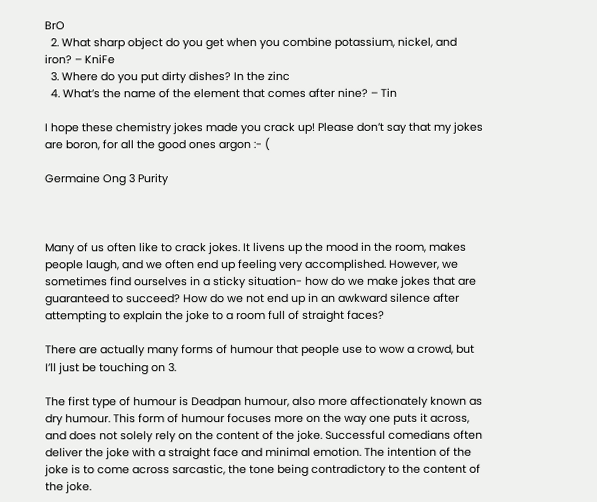BrO
  2. What sharp object do you get when you combine potassium, nickel, and iron? – KniFe
  3. Where do you put dirty dishes? In the zinc
  4. What’s the name of the element that comes after nine? – Tin

I hope these chemistry jokes made you crack up! Please don’t say that my jokes are boron, for all the good ones argon :- (

Germaine Ong 3 Purity



Many of us often like to crack jokes. It livens up the mood in the room, makes people laugh, and we often end up feeling very accomplished. However, we sometimes find ourselves in a sticky situation- how do we make jokes that are guaranteed to succeed? How do we not end up in an awkward silence after attempting to explain the joke to a room full of straight faces?

There are actually many forms of humour that people use to wow a crowd, but I’ll just be touching on 3.

The first type of humour is Deadpan humour, also more affectionately known as dry humour. This form of humour focuses more on the way one puts it across, and does not solely rely on the content of the joke. Successful comedians often deliver the joke with a straight face and minimal emotion. The intention of the joke is to come across sarcastic, the tone being contradictory to the content of the joke.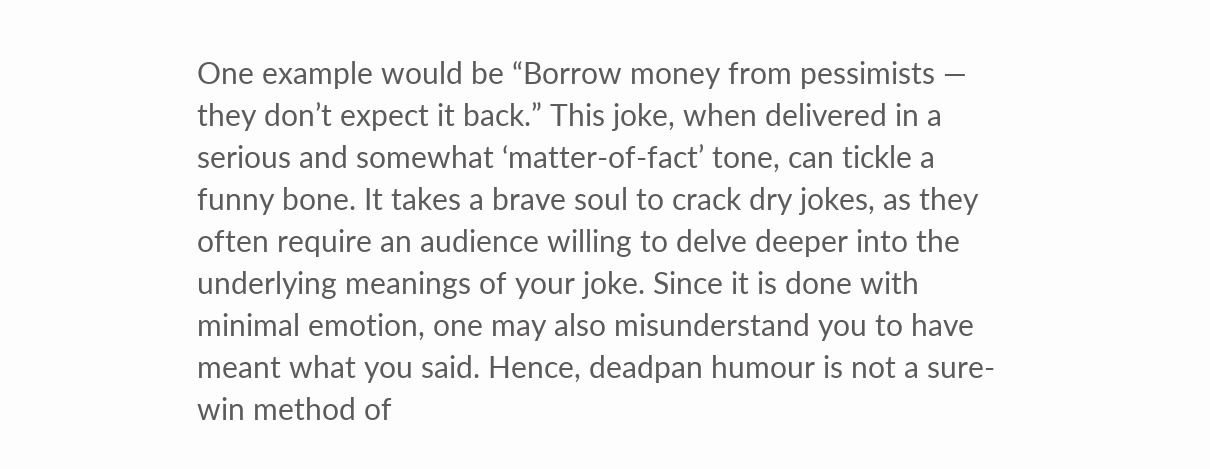One example would be “Borrow money from pessimists — they don’t expect it back.” This joke, when delivered in a serious and somewhat ‘matter-of-fact’ tone, can tickle a funny bone. It takes a brave soul to crack dry jokes, as they often require an audience willing to delve deeper into the underlying meanings of your joke. Since it is done with minimal emotion, one may also misunderstand you to have meant what you said. Hence, deadpan humour is not a sure-win method of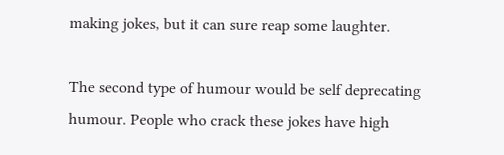making jokes, but it can sure reap some laughter.

The second type of humour would be self deprecating humour. People who crack these jokes have high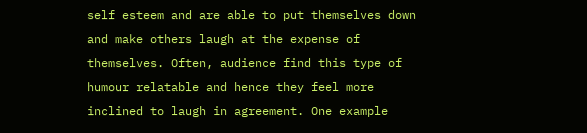self esteem and are able to put themselves down and make others laugh at the expense of themselves. Often, audience find this type of humour relatable and hence they feel more inclined to laugh in agreement. One example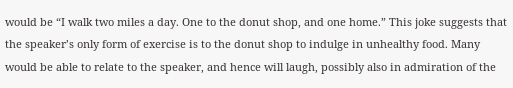would be “I walk two miles a day. One to the donut shop, and one home.” This joke suggests that the speaker’s only form of exercise is to the donut shop to indulge in unhealthy food. Many would be able to relate to the speaker, and hence will laugh, possibly also in admiration of the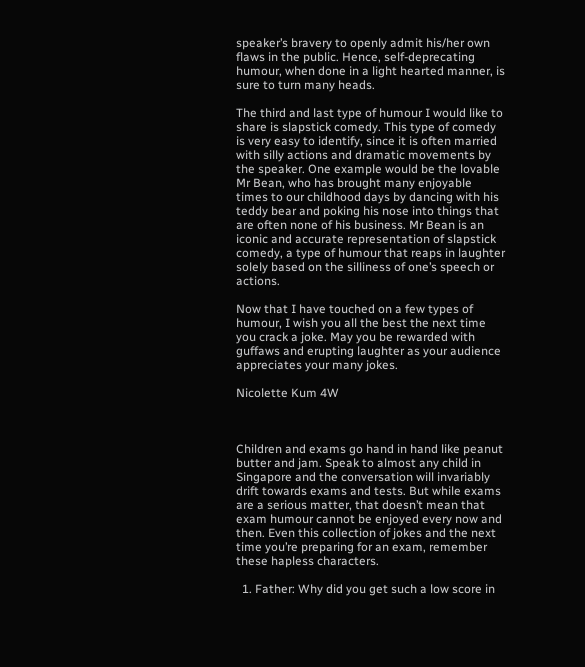speaker’s bravery to openly admit his/her own flaws in the public. Hence, self-deprecating humour, when done in a light hearted manner, is sure to turn many heads.

The third and last type of humour I would like to share is slapstick comedy. This type of comedy is very easy to identify, since it is often married with silly actions and dramatic movements by the speaker. One example would be the lovable Mr Bean, who has brought many enjoyable times to our childhood days by dancing with his teddy bear and poking his nose into things that are often none of his business. Mr Bean is an iconic and accurate representation of slapstick comedy, a type of humour that reaps in laughter solely based on the silliness of one’s speech or actions.

Now that I have touched on a few types of humour, I wish you all the best the next time you crack a joke. May you be rewarded with guffaws and erupting laughter as your audience appreciates your many jokes.

Nicolette Kum 4W



Children and exams go hand in hand like peanut butter and jam. Speak to almost any child in Singapore and the conversation will invariably drift towards exams and tests. But while exams are a serious matter, that doesn’t mean that exam humour cannot be enjoyed every now and then. Even this collection of jokes and the next time you’re preparing for an exam, remember these hapless characters.

  1. Father: Why did you get such a low score in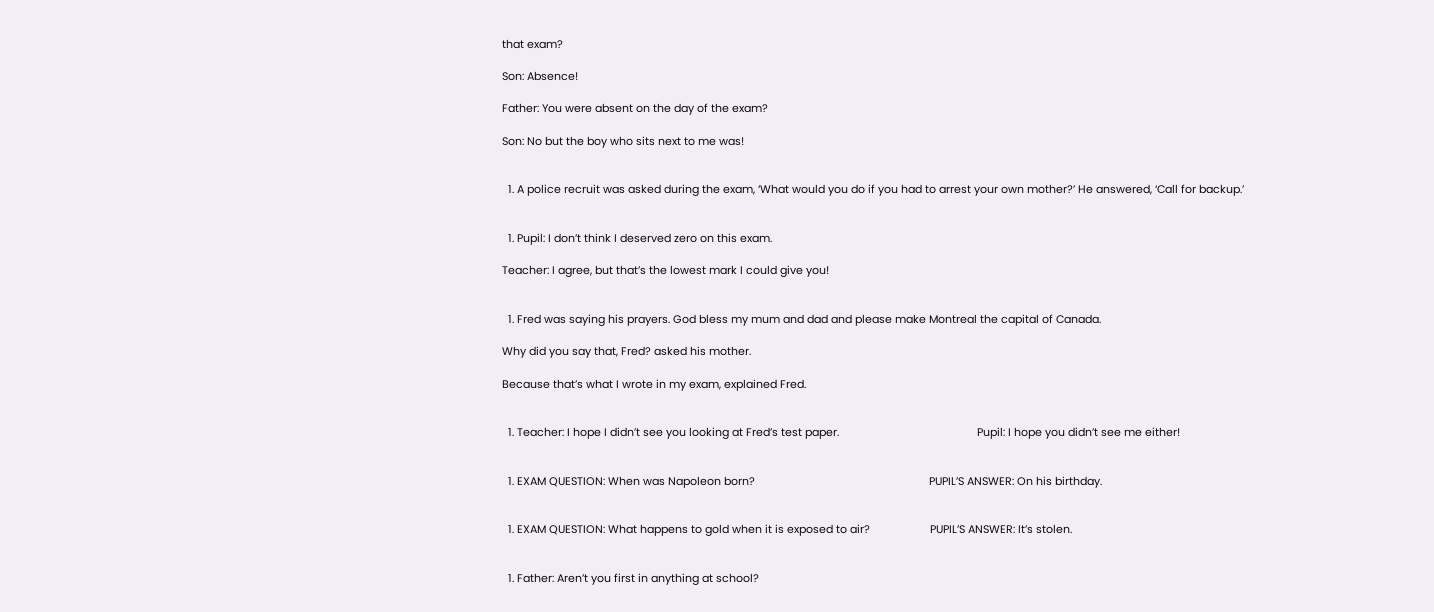that exam?

Son: Absence!

Father: You were absent on the day of the exam?

Son: No but the boy who sits next to me was!


  1. A police recruit was asked during the exam, ‘What would you do if you had to arrest your own mother?’ He answered, ‘Call for backup.’


  1. Pupil: I don’t think I deserved zero on this exam.

Teacher: I agree, but that’s the lowest mark I could give you!


  1. Fred was saying his prayers. God bless my mum and dad and please make Montreal the capital of Canada.

Why did you say that, Fred? asked his mother.

Because that’s what I wrote in my exam, explained Fred.


  1. Teacher: I hope I didn’t see you looking at Fred’s test paper.                                              Pupil: I hope you didn’t see me either!


  1. EXAM QUESTION: When was Napoleon born?                                                          PUPIL’S ANSWER: On his birthday.


  1. EXAM QUESTION: What happens to gold when it is exposed to air?                    PUPIL’S ANSWER: It’s stolen.


  1. Father: Aren’t you first in anything at school?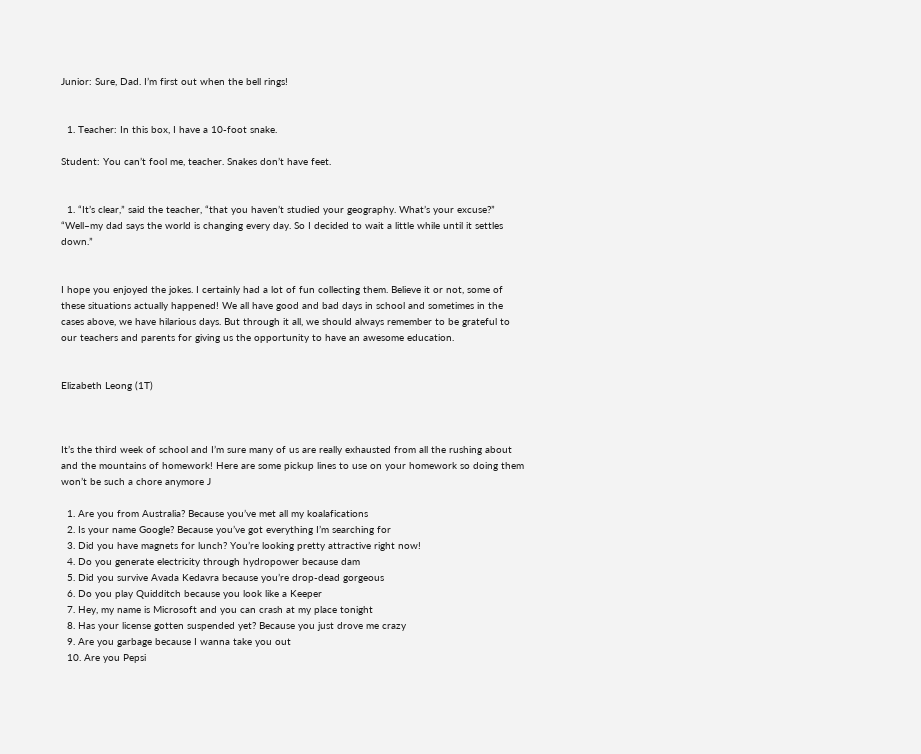Junior: Sure, Dad. I’m first out when the bell rings!


  1. Teacher: In this box, I have a 10-foot snake.

Student: You can’t fool me, teacher. Snakes don’t have feet.


  1. “It’s clear,” said the teacher, “that you haven’t studied your geography. What’s your excuse?” “Well–my dad says the world is changing every day. So I decided to wait a little while until it settles down.”


I hope you enjoyed the jokes. I certainly had a lot of fun collecting them. Believe it or not, some of these situations actually happened! We all have good and bad days in school and sometimes in the cases above, we have hilarious days. But through it all, we should always remember to be grateful to our teachers and parents for giving us the opportunity to have an awesome education.


Elizabeth Leong (1T)



It’s the third week of school and I’m sure many of us are really exhausted from all the rushing about and the mountains of homework! Here are some pickup lines to use on your homework so doing them won’t be such a chore anymore J

  1. Are you from Australia? Because you’ve met all my koalafications
  2. Is your name Google? Because you’ve got everything I’m searching for
  3. Did you have magnets for lunch? You’re looking pretty attractive right now!
  4. Do you generate electricity through hydropower because dam
  5. Did you survive Avada Kedavra because you’re drop-dead gorgeous
  6. Do you play Quidditch because you look like a Keeper
  7. Hey, my name is Microsoft and you can crash at my place tonight
  8. Has your license gotten suspended yet? Because you just drove me crazy
  9. Are you garbage because I wanna take you out
  10. Are you Pepsi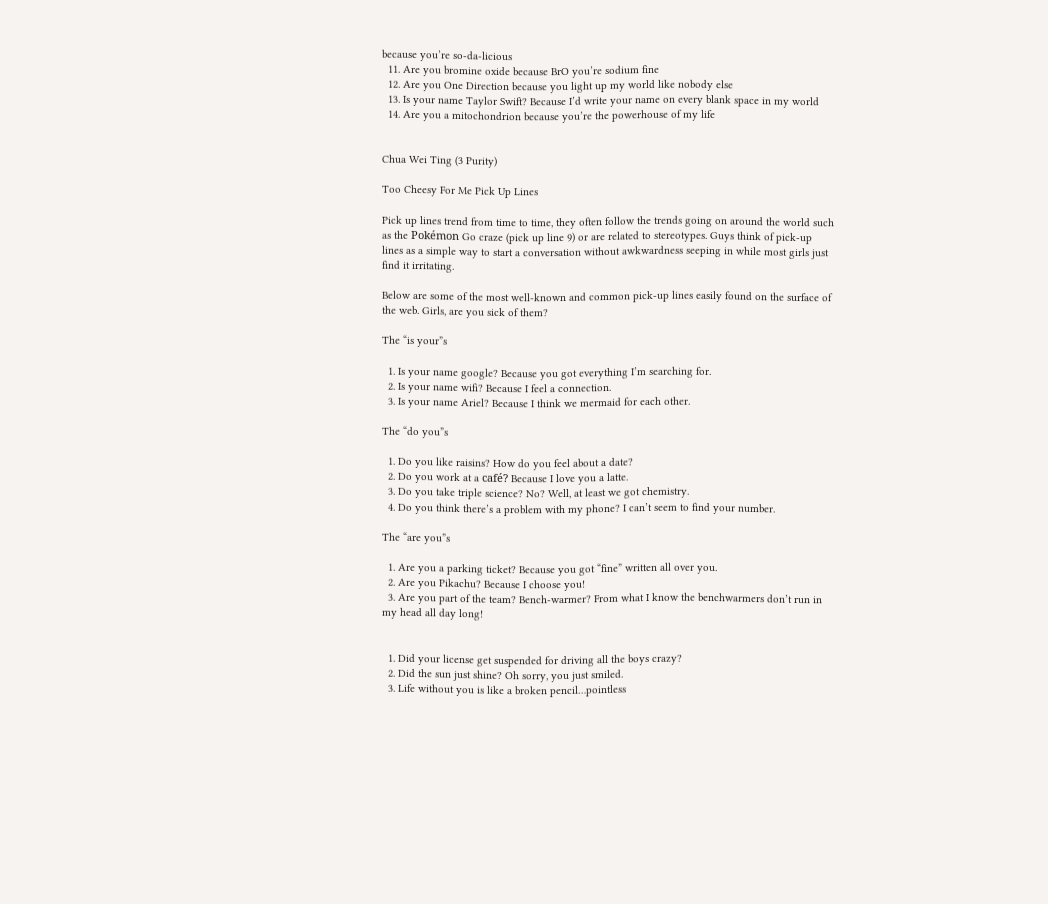because you’re so-da-licious
  11. Are you bromine oxide because BrO you’re sodium fine
  12. Are you One Direction because you light up my world like nobody else
  13. Is your name Taylor Swift? Because I’d write your name on every blank space in my world
  14. Are you a mitochondrion because you’re the powerhouse of my life


Chua Wei Ting (3 Purity)

Too Cheesy For Me Pick Up Lines

Pick up lines trend from time to time, they often follow the trends going on around the world such as the Pokémon Go craze (pick up line 9) or are related to stereotypes. Guys think of pick-up lines as a simple way to start a conversation without awkwardness seeping in while most girls just find it irritating.

Below are some of the most well-known and common pick-up lines easily found on the surface of the web. Girls, are you sick of them?

The “is your”s

  1. Is your name google? Because you got everything I’m searching for.
  2. Is your name wifi? Because I feel a connection.
  3. Is your name Ariel? Because I think we mermaid for each other.

The “do you”s

  1. Do you like raisins? How do you feel about a date?
  2. Do you work at a café? Because I love you a latte.
  3. Do you take triple science? No? Well, at least we got chemistry.
  4. Do you think there’s a problem with my phone? I can’t seem to find your number.

The “are you”s

  1. Are you a parking ticket? Because you got “fine” written all over you.
  2. Are you Pikachu? Because I choose you!
  3. Are you part of the team? Bench-warmer? From what I know the benchwarmers don’t run in my head all day long!


  1. Did your license get suspended for driving all the boys crazy?
  2. Did the sun just shine? Oh sorry, you just smiled.
  3. Life without you is like a broken pencil…pointless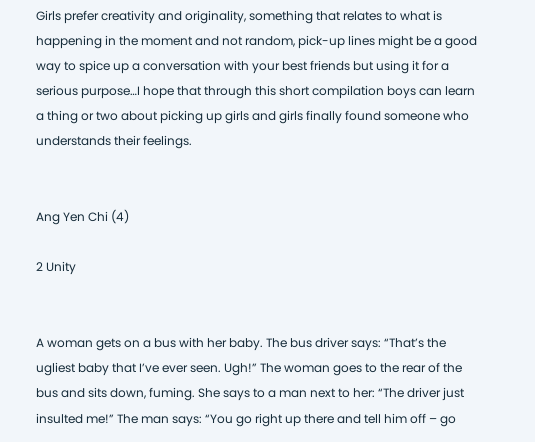Girls prefer creativity and originality, something that relates to what is happening in the moment and not random, pick-up lines might be a good way to spice up a conversation with your best friends but using it for a serious purpose…I hope that through this short compilation boys can learn a thing or two about picking up girls and girls finally found someone who understands their feelings.


Ang Yen Chi (4)

2 Unity


A woman gets on a bus with her baby. The bus driver says: “That’s the ugliest baby that I’ve ever seen. Ugh!” The woman goes to the rear of the bus and sits down, fuming. She says to a man next to her: “The driver just insulted me!” The man says: “You go right up there and tell him off – go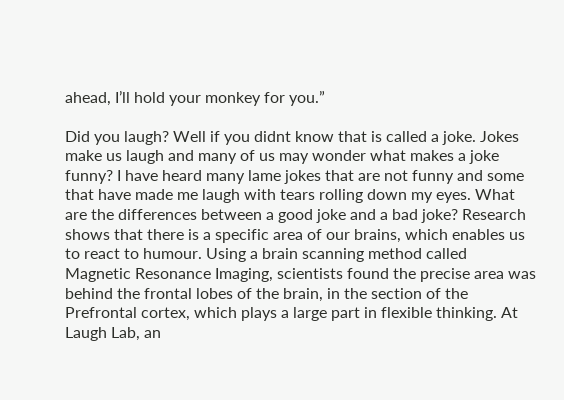ahead, I’ll hold your monkey for you.”

Did you laugh? Well if you didnt know that is called a joke. Jokes make us laugh and many of us may wonder what makes a joke funny? I have heard many lame jokes that are not funny and some that have made me laugh with tears rolling down my eyes. What are the differences between a good joke and a bad joke? Research shows that there is a specific area of our brains, which enables us to react to humour. Using a brain scanning method called Magnetic Resonance Imaging, scientists found the precise area was behind the frontal lobes of the brain, in the section of the Prefrontal cortex, which plays a large part in flexible thinking. At Laugh Lab, an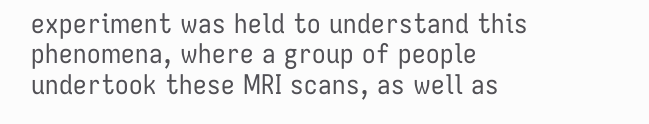experiment was held to understand this phenomena, where a group of people undertook these MRI scans, as well as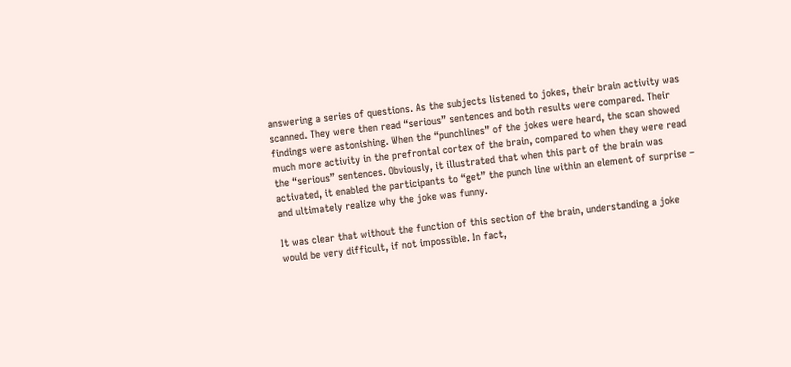answering a series of questions. As the subjects listened to jokes, their brain activity was scanned. They were then read “serious” sentences and both results were compared. Their findings were astonishing. When the “punchlines” of the jokes were heard, the scan showed much more activity in the prefrontal cortex of the brain, compared to when they were read the “serious” sentences. Obviously, it illustrated that when this part of the brain was activated, it enabled the participants to “get” the punch line within an element of surprise – and ultimately realize why the joke was funny.

It was clear that without the function of this section of the brain, understanding a joke would be very difficult, if not impossible. In fact,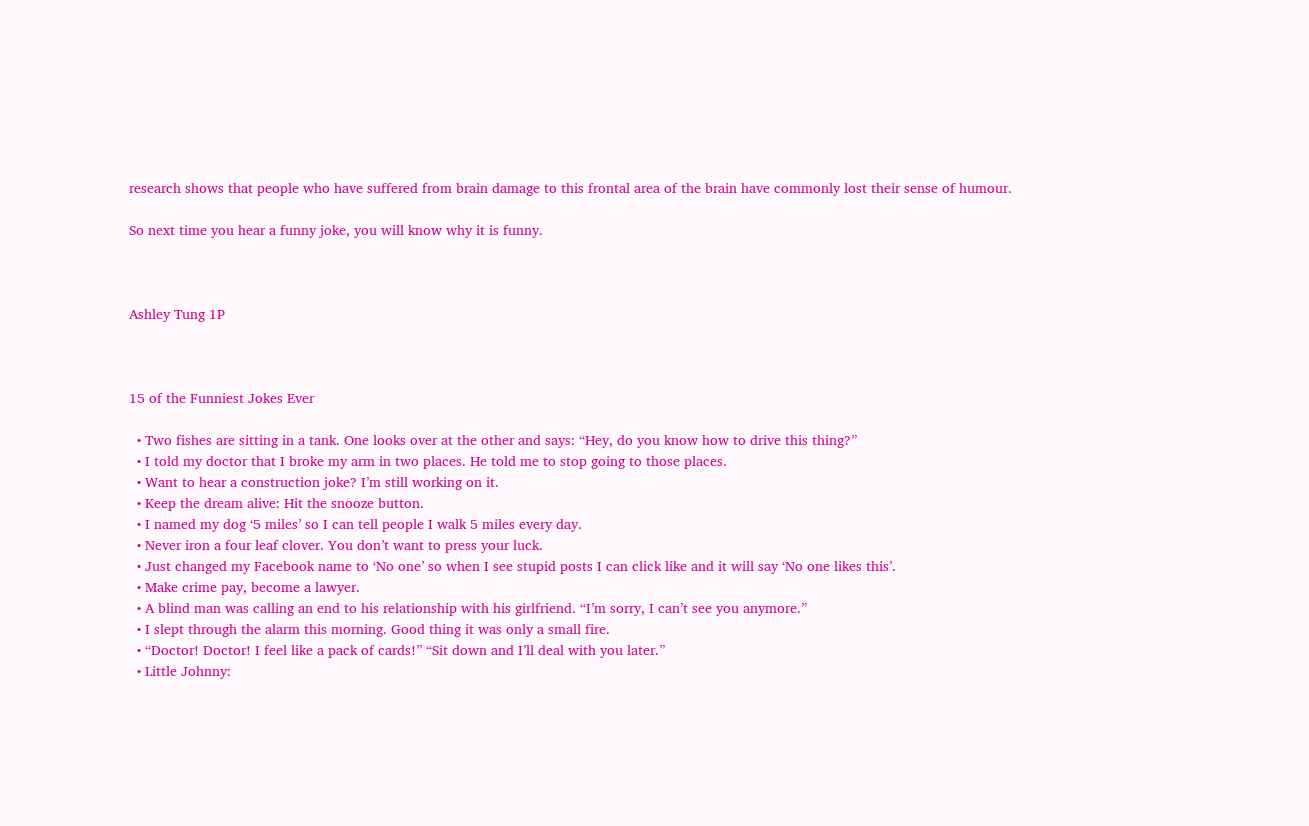research shows that people who have suffered from brain damage to this frontal area of the brain have commonly lost their sense of humour.

So next time you hear a funny joke, you will know why it is funny.



Ashley Tung 1P



15 of the Funniest Jokes Ever

  • Two fishes are sitting in a tank. One looks over at the other and says: “Hey, do you know how to drive this thing?”
  • I told my doctor that I broke my arm in two places. He told me to stop going to those places.
  • Want to hear a construction joke? I’m still working on it.
  • Keep the dream alive: Hit the snooze button.
  • I named my dog ‘5 miles’ so I can tell people I walk 5 miles every day.
  • Never iron a four leaf clover. You don’t want to press your luck.
  • Just changed my Facebook name to ‘No one’ so when I see stupid posts I can click like and it will say ‘No one likes this’.
  • Make crime pay, become a lawyer.
  • A blind man was calling an end to his relationship with his girlfriend. “I’m sorry, I can’t see you anymore.”
  • I slept through the alarm this morning. Good thing it was only a small fire.
  • “Doctor! Doctor! I feel like a pack of cards!” “Sit down and I’ll deal with you later.”
  • Little Johnny: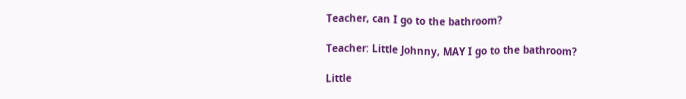Teacher, can I go to the bathroom?

Teacher: Little Johnny, MAY I go to the bathroom?

Little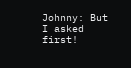Johnny: But I asked first!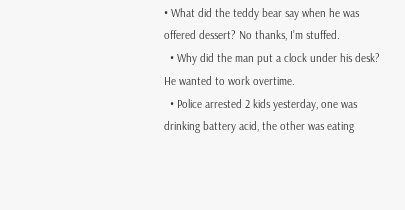• What did the teddy bear say when he was offered dessert? No thanks, I’m stuffed.
  • Why did the man put a clock under his desk? He wanted to work overtime.
  • Police arrested 2 kids yesterday, one was drinking battery acid, the other was eating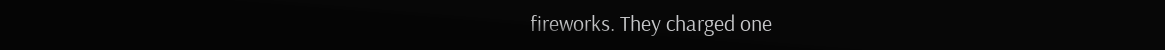fireworks. They charged one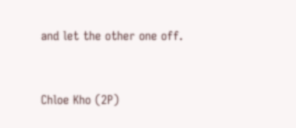and let the other one off.



Chloe Kho (2P)